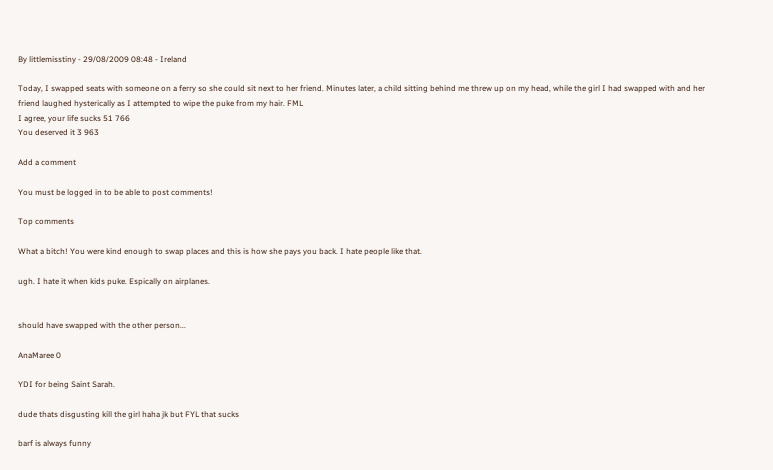By littlemisstiny - 29/08/2009 08:48 - Ireland

Today, I swapped seats with someone on a ferry so she could sit next to her friend. Minutes later, a child sitting behind me threw up on my head, while the girl I had swapped with and her friend laughed hysterically as I attempted to wipe the puke from my hair. FML
I agree, your life sucks 51 766
You deserved it 3 963

Add a comment

You must be logged in to be able to post comments!

Top comments

What a bitch! You were kind enough to swap places and this is how she pays you back. I hate people like that.

ugh. I hate it when kids puke. Espically on airplanes.


should have swapped with the other person...

AnaMaree 0

YDI for being Saint Sarah.

dude thats disgusting kill the girl haha jk but FYL that sucks

barf is always funny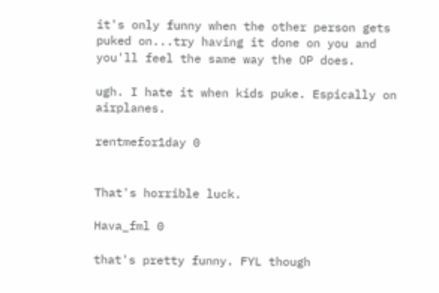it's only funny when the other person gets puked on...try having it done on you and you'll feel the same way the OP does.

ugh. I hate it when kids puke. Espically on airplanes.

rentmefor1day 0


That's horrible luck.

Hava_fml 0

that's pretty funny. FYL though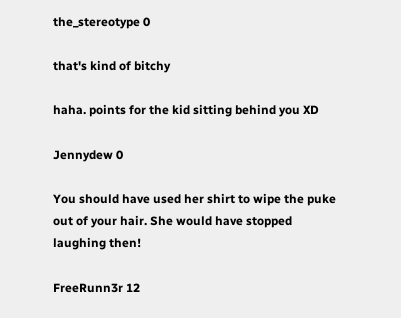the_stereotype 0

that's kind of bitchy

haha. points for the kid sitting behind you XD

Jennydew 0

You should have used her shirt to wipe the puke out of your hair. She would have stopped laughing then!

FreeRunn3r 12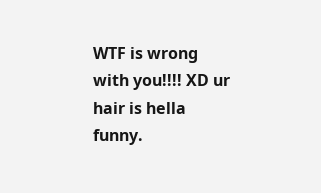WTF is wrong with you!!!! XD ur hair is hella funny.